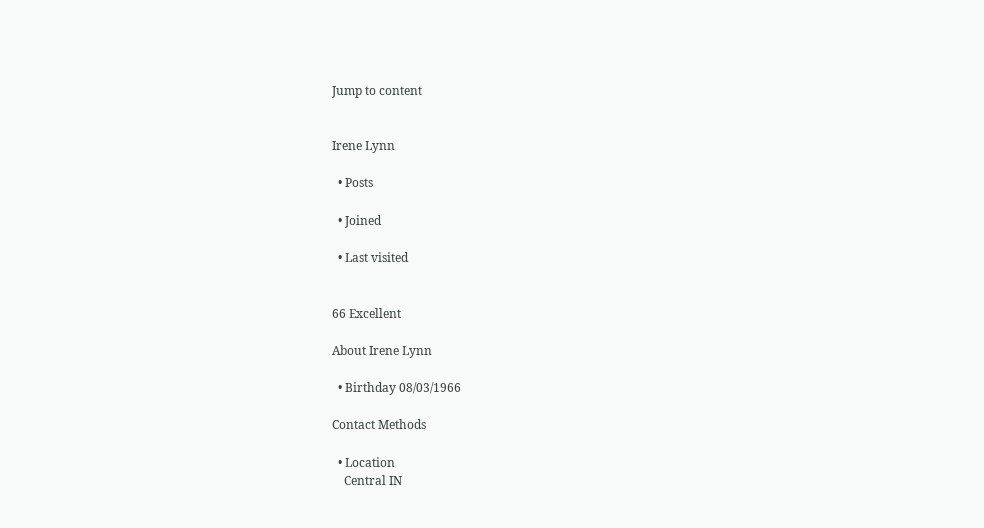Jump to content


Irene Lynn

  • Posts

  • Joined

  • Last visited


66 Excellent

About Irene Lynn

  • Birthday 08/03/1966

Contact Methods

  • Location
    Central IN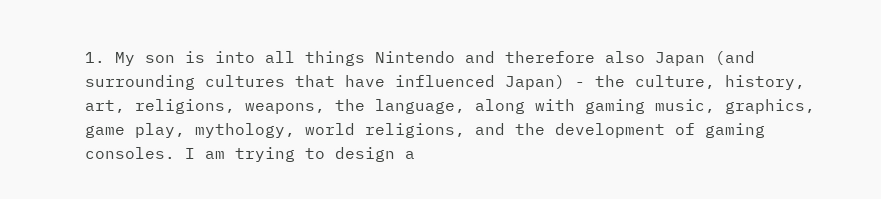1. My son is into all things Nintendo and therefore also Japan (and surrounding cultures that have influenced Japan) - the culture, history, art, religions, weapons, the language, along with gaming music, graphics, game play, mythology, world religions, and the development of gaming consoles. I am trying to design a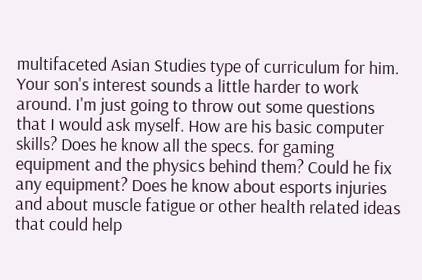multifaceted Asian Studies type of curriculum for him. Your son's interest sounds a little harder to work around. I'm just going to throw out some questions that I would ask myself. How are his basic computer skills? Does he know all the specs. for gaming equipment and the physics behind them? Could he fix any equipment? Does he know about esports injuries and about muscle fatigue or other health related ideas that could help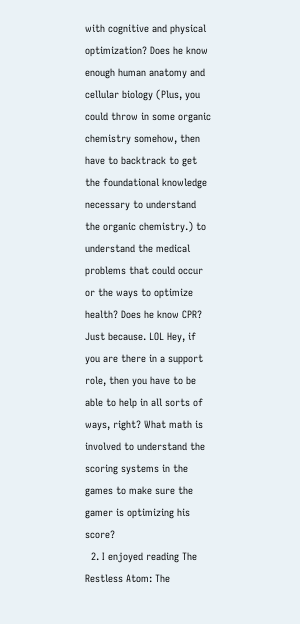with cognitive and physical optimization? Does he know enough human anatomy and cellular biology (Plus, you could throw in some organic chemistry somehow, then have to backtrack to get the foundational knowledge necessary to understand the organic chemistry.) to understand the medical problems that could occur or the ways to optimize health? Does he know CPR? Just because. LOL Hey, if you are there in a support role, then you have to be able to help in all sorts of ways, right? What math is involved to understand the scoring systems in the games to make sure the gamer is optimizing his score?
  2. I enjoyed reading The Restless Atom: The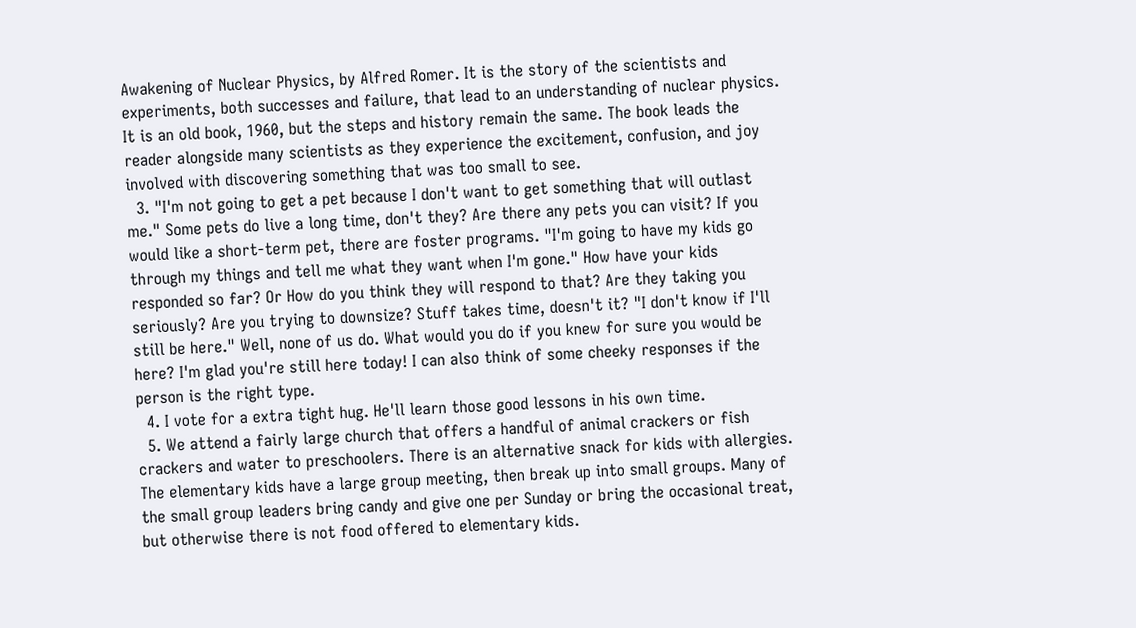Awakening of Nuclear Physics, by Alfred Romer. It is the story of the scientists and experiments, both successes and failure, that lead to an understanding of nuclear physics. It is an old book, 1960, but the steps and history remain the same. The book leads the reader alongside many scientists as they experience the excitement, confusion, and joy involved with discovering something that was too small to see.
  3. "I'm not going to get a pet because I don't want to get something that will outlast me." Some pets do live a long time, don't they? Are there any pets you can visit? If you would like a short-term pet, there are foster programs. "I'm going to have my kids go through my things and tell me what they want when I'm gone." How have your kids responded so far? Or How do you think they will respond to that? Are they taking you seriously? Are you trying to downsize? Stuff takes time, doesn't it? "I don't know if I'll still be here." Well, none of us do. What would you do if you knew for sure you would be here? I'm glad you're still here today! I can also think of some cheeky responses if the person is the right type.
  4. I vote for a extra tight hug. He'll learn those good lessons in his own time.
  5. We attend a fairly large church that offers a handful of animal crackers or fish crackers and water to preschoolers. There is an alternative snack for kids with allergies. The elementary kids have a large group meeting, then break up into small groups. Many of the small group leaders bring candy and give one per Sunday or bring the occasional treat, but otherwise there is not food offered to elementary kids.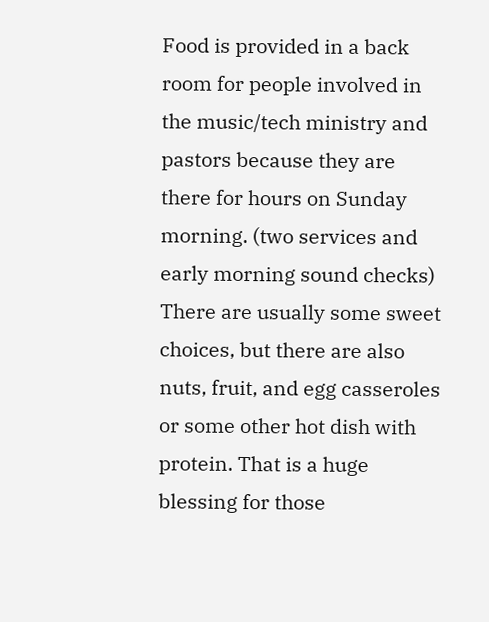Food is provided in a back room for people involved in the music/tech ministry and pastors because they are there for hours on Sunday morning. (two services and early morning sound checks) There are usually some sweet choices, but there are also nuts, fruit, and egg casseroles or some other hot dish with protein. That is a huge blessing for those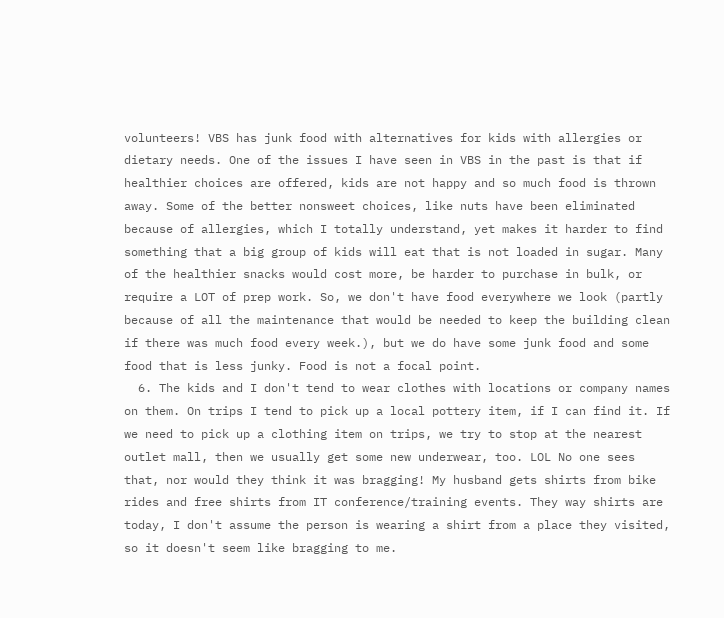volunteers! VBS has junk food with alternatives for kids with allergies or dietary needs. One of the issues I have seen in VBS in the past is that if healthier choices are offered, kids are not happy and so much food is thrown away. Some of the better nonsweet choices, like nuts have been eliminated because of allergies, which I totally understand, yet makes it harder to find something that a big group of kids will eat that is not loaded in sugar. Many of the healthier snacks would cost more, be harder to purchase in bulk, or require a LOT of prep work. So, we don't have food everywhere we look (partly because of all the maintenance that would be needed to keep the building clean if there was much food every week.), but we do have some junk food and some food that is less junky. Food is not a focal point.
  6. The kids and I don't tend to wear clothes with locations or company names on them. On trips I tend to pick up a local pottery item, if I can find it. If we need to pick up a clothing item on trips, we try to stop at the nearest outlet mall, then we usually get some new underwear, too. LOL No one sees that, nor would they think it was bragging! My husband gets shirts from bike rides and free shirts from IT conference/training events. They way shirts are today, I don't assume the person is wearing a shirt from a place they visited, so it doesn't seem like bragging to me.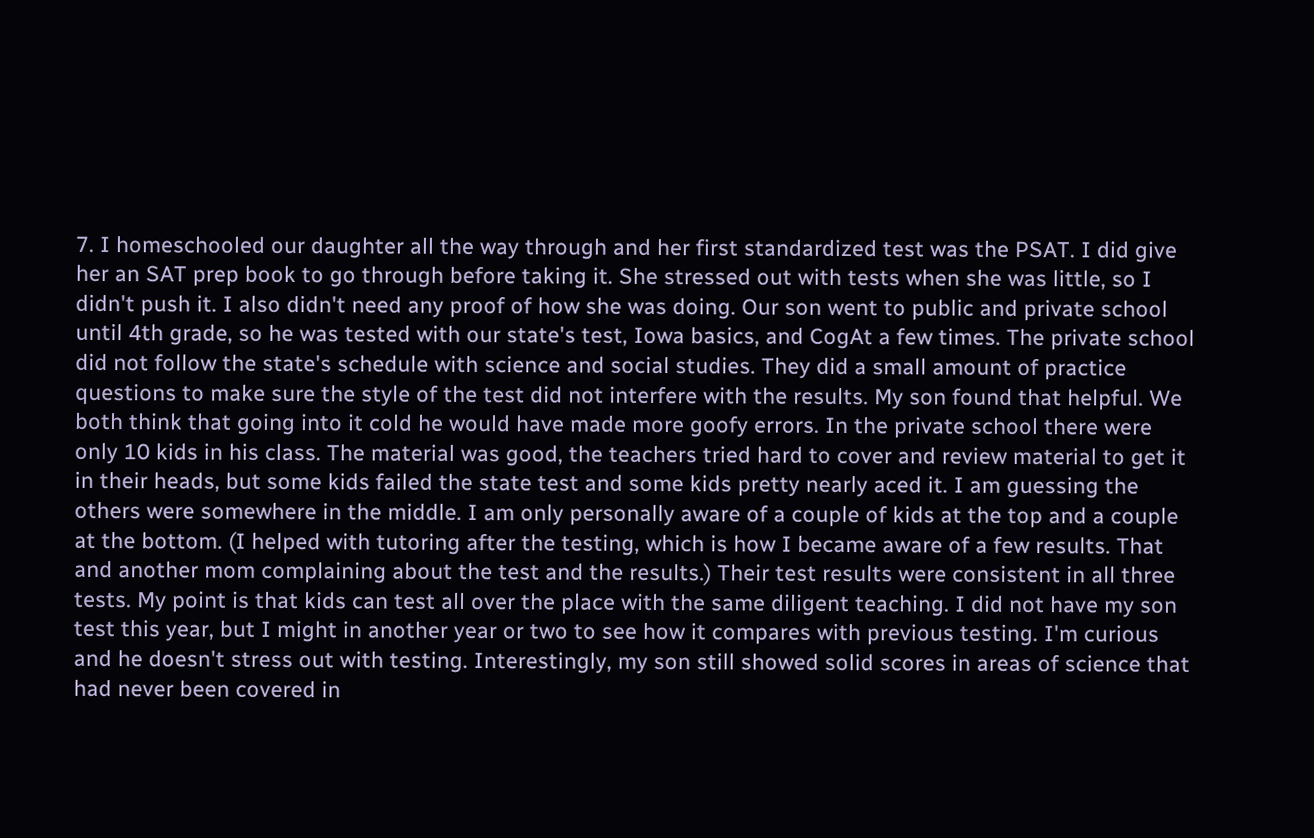7. I homeschooled our daughter all the way through and her first standardized test was the PSAT. I did give her an SAT prep book to go through before taking it. She stressed out with tests when she was little, so I didn't push it. I also didn't need any proof of how she was doing. Our son went to public and private school until 4th grade, so he was tested with our state's test, Iowa basics, and CogAt a few times. The private school did not follow the state's schedule with science and social studies. They did a small amount of practice questions to make sure the style of the test did not interfere with the results. My son found that helpful. We both think that going into it cold he would have made more goofy errors. In the private school there were only 10 kids in his class. The material was good, the teachers tried hard to cover and review material to get it in their heads, but some kids failed the state test and some kids pretty nearly aced it. I am guessing the others were somewhere in the middle. I am only personally aware of a couple of kids at the top and a couple at the bottom. (I helped with tutoring after the testing, which is how I became aware of a few results. That and another mom complaining about the test and the results.) Their test results were consistent in all three tests. My point is that kids can test all over the place with the same diligent teaching. I did not have my son test this year, but I might in another year or two to see how it compares with previous testing. I'm curious and he doesn't stress out with testing. Interestingly, my son still showed solid scores in areas of science that had never been covered in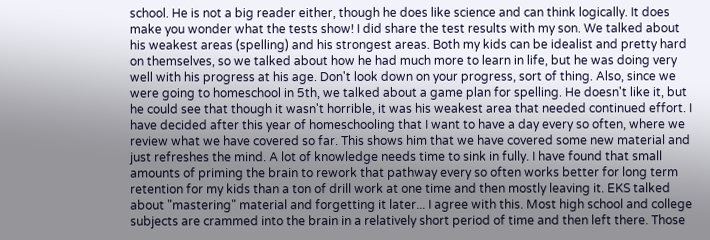school. He is not a big reader either, though he does like science and can think logically. It does make you wonder what the tests show! I did share the test results with my son. We talked about his weakest areas (spelling) and his strongest areas. Both my kids can be idealist and pretty hard on themselves, so we talked about how he had much more to learn in life, but he was doing very well with his progress at his age. Don't look down on your progress, sort of thing. Also, since we were going to homeschool in 5th, we talked about a game plan for spelling. He doesn't like it, but he could see that though it wasn't horrible, it was his weakest area that needed continued effort. I have decided after this year of homeschooling that I want to have a day every so often, where we review what we have covered so far. This shows him that we have covered some new material and just refreshes the mind. A lot of knowledge needs time to sink in fully. I have found that small amounts of priming the brain to rework that pathway every so often works better for long term retention for my kids than a ton of drill work at one time and then mostly leaving it. EKS talked about "mastering" material and forgetting it later... I agree with this. Most high school and college subjects are crammed into the brain in a relatively short period of time and then left there. Those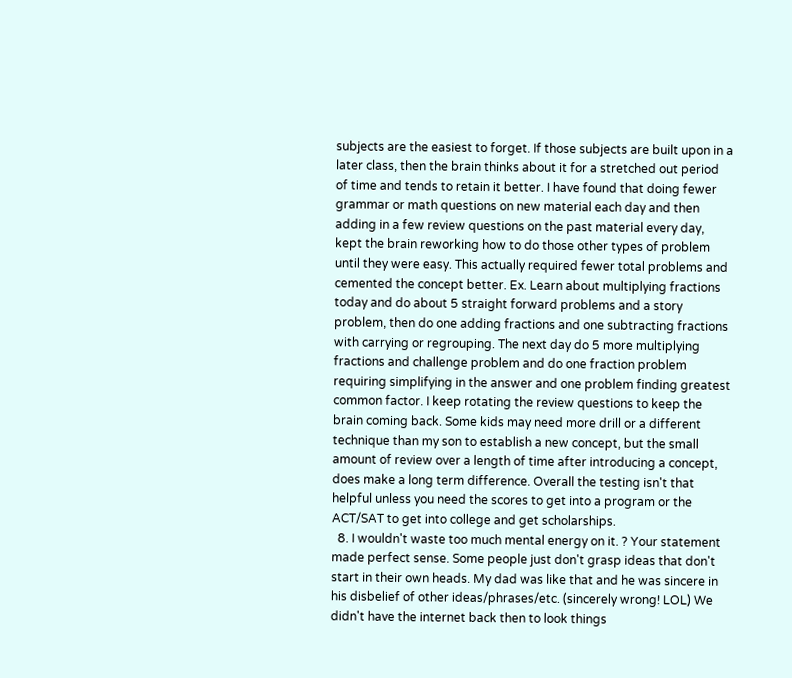subjects are the easiest to forget. If those subjects are built upon in a later class, then the brain thinks about it for a stretched out period of time and tends to retain it better. I have found that doing fewer grammar or math questions on new material each day and then adding in a few review questions on the past material every day, kept the brain reworking how to do those other types of problem until they were easy. This actually required fewer total problems and cemented the concept better. Ex. Learn about multiplying fractions today and do about 5 straight forward problems and a story problem, then do one adding fractions and one subtracting fractions with carrying or regrouping. The next day do 5 more multiplying fractions and challenge problem and do one fraction problem requiring simplifying in the answer and one problem finding greatest common factor. I keep rotating the review questions to keep the brain coming back. Some kids may need more drill or a different technique than my son to establish a new concept, but the small amount of review over a length of time after introducing a concept, does make a long term difference. Overall the testing isn't that helpful unless you need the scores to get into a program or the ACT/SAT to get into college and get scholarships.
  8. I wouldn't waste too much mental energy on it. ? Your statement made perfect sense. Some people just don't grasp ideas that don't start in their own heads. My dad was like that and he was sincere in his disbelief of other ideas/phrases/etc. (sincerely wrong! LOL) We didn't have the internet back then to look things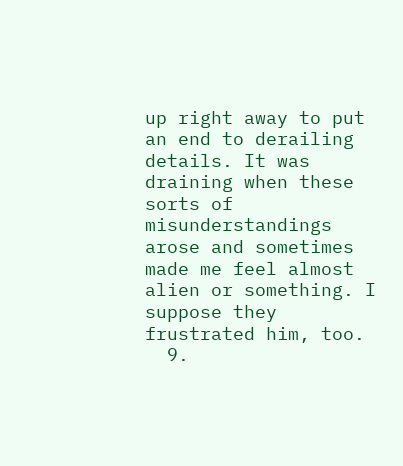up right away to put an end to derailing details. It was draining when these sorts of misunderstandings arose and sometimes made me feel almost alien or something. I suppose they frustrated him, too.
  9.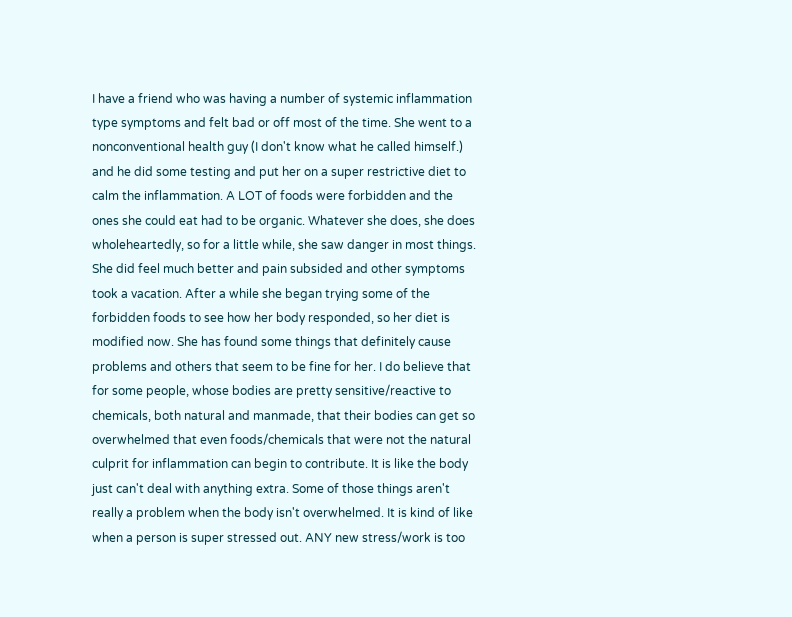I have a friend who was having a number of systemic inflammation type symptoms and felt bad or off most of the time. She went to a nonconventional health guy (I don't know what he called himself.) and he did some testing and put her on a super restrictive diet to calm the inflammation. A LOT of foods were forbidden and the ones she could eat had to be organic. Whatever she does, she does wholeheartedly, so for a little while, she saw danger in most things. She did feel much better and pain subsided and other symptoms took a vacation. After a while she began trying some of the forbidden foods to see how her body responded, so her diet is modified now. She has found some things that definitely cause problems and others that seem to be fine for her. I do believe that for some people, whose bodies are pretty sensitive/reactive to chemicals, both natural and manmade, that their bodies can get so overwhelmed that even foods/chemicals that were not the natural culprit for inflammation can begin to contribute. It is like the body just can't deal with anything extra. Some of those things aren't really a problem when the body isn't overwhelmed. It is kind of like when a person is super stressed out. ANY new stress/work is too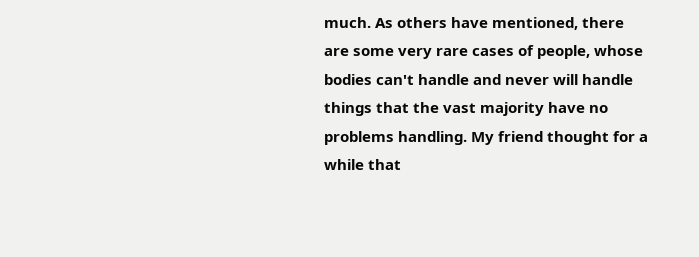much. As others have mentioned, there are some very rare cases of people, whose bodies can't handle and never will handle things that the vast majority have no problems handling. My friend thought for a while that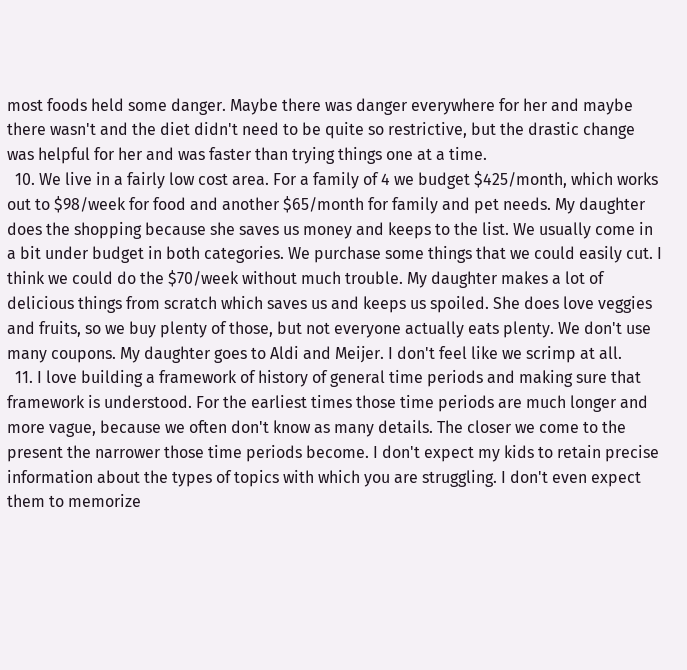most foods held some danger. Maybe there was danger everywhere for her and maybe there wasn't and the diet didn't need to be quite so restrictive, but the drastic change was helpful for her and was faster than trying things one at a time.
  10. We live in a fairly low cost area. For a family of 4 we budget $425/month, which works out to $98/week for food and another $65/month for family and pet needs. My daughter does the shopping because she saves us money and keeps to the list. We usually come in a bit under budget in both categories. We purchase some things that we could easily cut. I think we could do the $70/week without much trouble. My daughter makes a lot of delicious things from scratch which saves us and keeps us spoiled. She does love veggies and fruits, so we buy plenty of those, but not everyone actually eats plenty. We don't use many coupons. My daughter goes to Aldi and Meijer. I don't feel like we scrimp at all.
  11. I love building a framework of history of general time periods and making sure that framework is understood. For the earliest times those time periods are much longer and more vague, because we often don't know as many details. The closer we come to the present the narrower those time periods become. I don't expect my kids to retain precise information about the types of topics with which you are struggling. I don't even expect them to memorize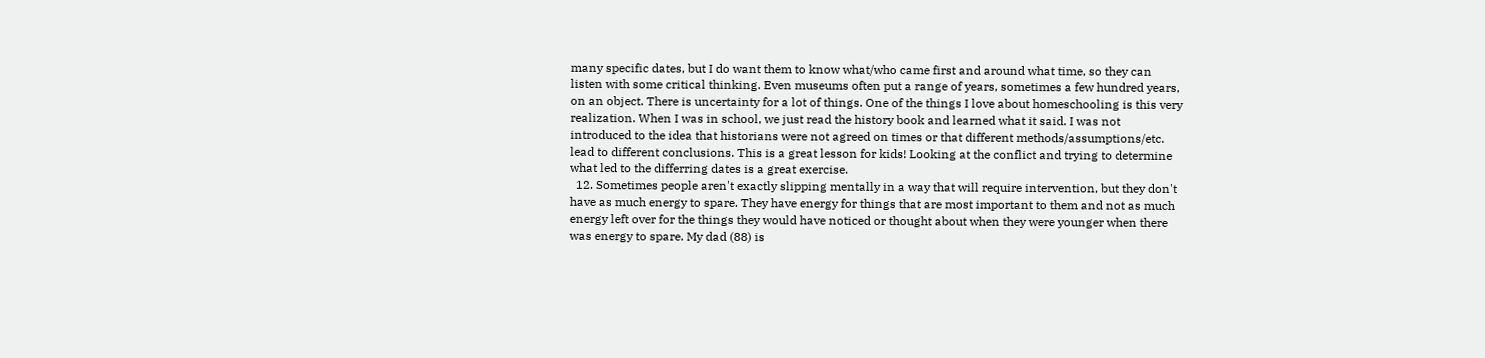many specific dates, but I do want them to know what/who came first and around what time, so they can listen with some critical thinking. Even museums often put a range of years, sometimes a few hundred years, on an object. There is uncertainty for a lot of things. One of the things I love about homeschooling is this very realization. When I was in school, we just read the history book and learned what it said. I was not introduced to the idea that historians were not agreed on times or that different methods/assumptions/etc. lead to different conclusions. This is a great lesson for kids! Looking at the conflict and trying to determine what led to the differring dates is a great exercise.
  12. Sometimes people aren't exactly slipping mentally in a way that will require intervention, but they don't have as much energy to spare. They have energy for things that are most important to them and not as much energy left over for the things they would have noticed or thought about when they were younger when there was energy to spare. My dad (88) is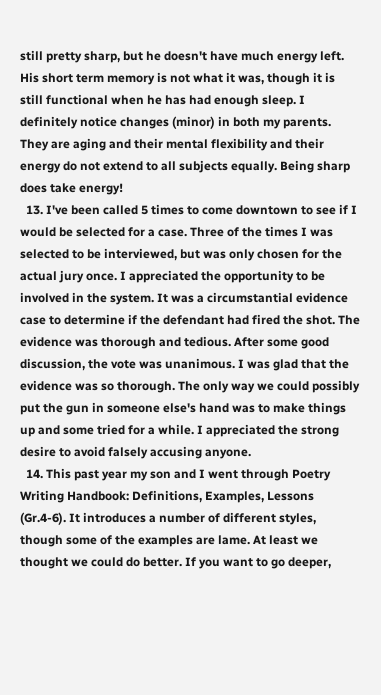still pretty sharp, but he doesn't have much energy left. His short term memory is not what it was, though it is still functional when he has had enough sleep. I definitely notice changes (minor) in both my parents. They are aging and their mental flexibility and their energy do not extend to all subjects equally. Being sharp does take energy!
  13. I've been called 5 times to come downtown to see if I would be selected for a case. Three of the times I was selected to be interviewed, but was only chosen for the actual jury once. I appreciated the opportunity to be involved in the system. It was a circumstantial evidence case to determine if the defendant had fired the shot. The evidence was thorough and tedious. After some good discussion, the vote was unanimous. I was glad that the evidence was so thorough. The only way we could possibly put the gun in someone else's hand was to make things up and some tried for a while. I appreciated the strong desire to avoid falsely accusing anyone.
  14. This past year my son and I went through Poetry Writing Handbook: Definitions, Examples, Lessons (Gr.4-6). It introduces a number of different styles, though some of the examples are lame. At least we thought we could do better. If you want to go deeper,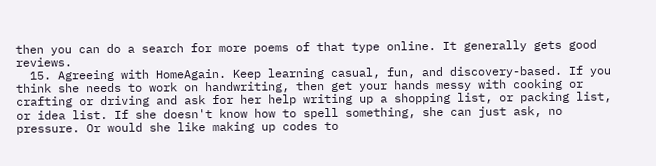then you can do a search for more poems of that type online. It generally gets good reviews.
  15. Agreeing with HomeAgain. Keep learning casual, fun, and discovery-based. If you think she needs to work on handwriting, then get your hands messy with cooking or crafting or driving and ask for her help writing up a shopping list, or packing list, or idea list. If she doesn't know how to spell something, she can just ask, no pressure. Or would she like making up codes to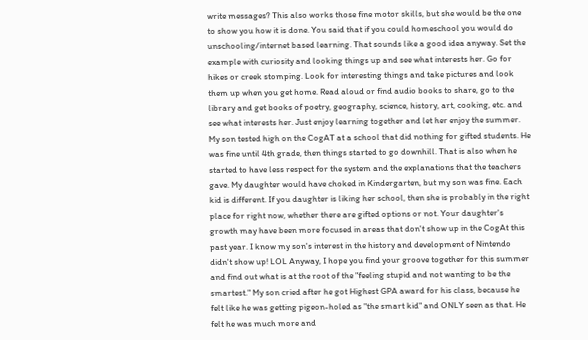write messages? This also works those fine motor skills, but she would be the one to show you how it is done. You said that if you could homeschool you would do unschooling/internet based learning. That sounds like a good idea anyway. Set the example with curiosity and looking things up and see what interests her. Go for hikes or creek stomping. Look for interesting things and take pictures and look them up when you get home. Read aloud or find audio books to share, go to the library and get books of poetry, geography, science, history, art, cooking, etc. and see what interests her. Just enjoy learning together and let her enjoy the summer. My son tested high on the CogAT at a school that did nothing for gifted students. He was fine until 4th grade, then things started to go downhill. That is also when he started to have less respect for the system and the explanations that the teachers gave. My daughter would have choked in Kindergarten, but my son was fine. Each kid is different. If you daughter is liking her school, then she is probably in the right place for right now, whether there are gifted options or not. Your daughter's growth may have been more focused in areas that don't show up in the CogAt this past year. I know my son's interest in the history and development of Nintendo didn't show up! LOL Anyway, I hope you find your groove together for this summer and find out what is at the root of the "feeling stupid and not wanting to be the smartest." My son cried after he got Highest GPA award for his class, because he felt like he was getting pigeon-holed as "the smart kid" and ONLY seen as that. He felt he was much more and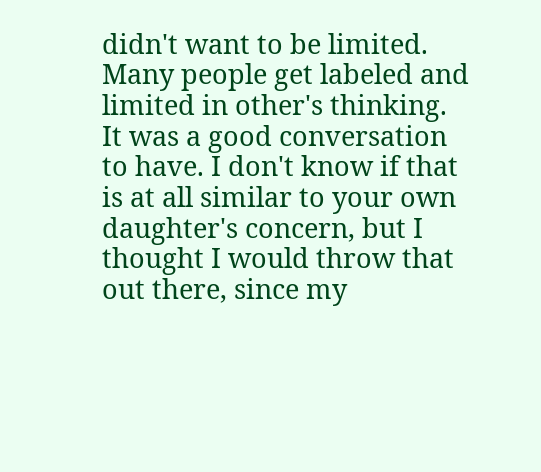didn't want to be limited. Many people get labeled and limited in other's thinking. It was a good conversation to have. I don't know if that is at all similar to your own daughter's concern, but I thought I would throw that out there, since my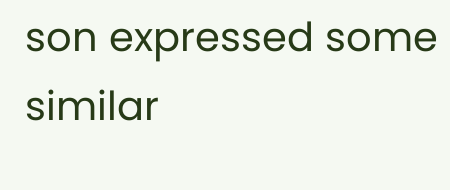son expressed some similar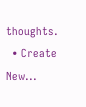thoughts.
  • Create New...